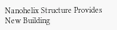Nanohelix Structure Provides New Building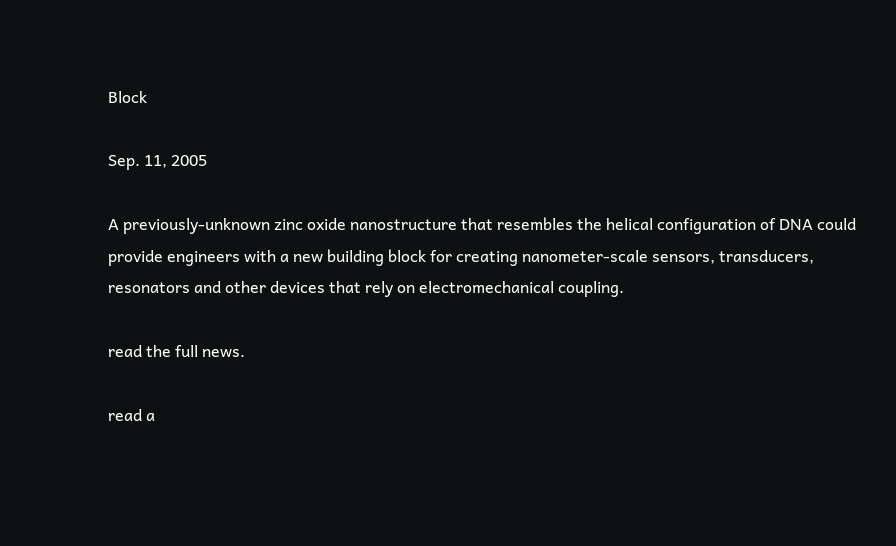Block

Sep. 11, 2005

A previously-unknown zinc oxide nanostructure that resembles the helical configuration of DNA could provide engineers with a new building block for creating nanometer-scale sensors, transducers, resonators and other devices that rely on electromechanical coupling.

read the full news.

read a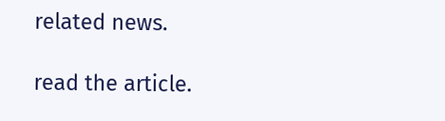related news.

read the article.